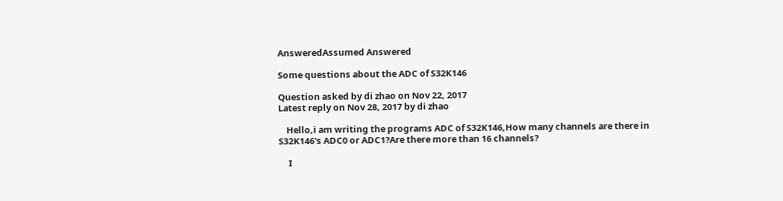AnsweredAssumed Answered

Some questions about the ADC of S32K146

Question asked by di zhao on Nov 22, 2017
Latest reply on Nov 28, 2017 by di zhao

    Hello,i am writing the programs ADC of S32K146,How many channels are there in S32K146's ADC0 or ADC1?Are there more than 16 channels?

     I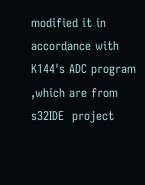modified it in accordance with K144's ADC program ,which are from s32IDE  project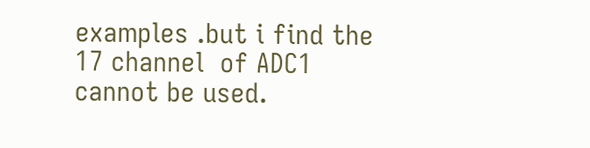examples .but i find the 17 channel  of ADC1 cannot be used.